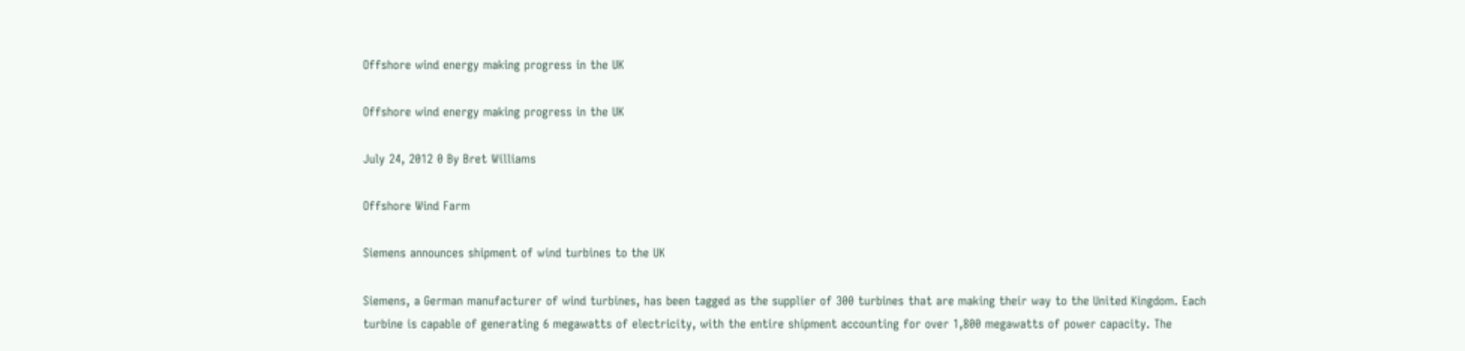Offshore wind energy making progress in the UK

Offshore wind energy making progress in the UK

July 24, 2012 0 By Bret Williams

Offshore Wind Farm

Siemens announces shipment of wind turbines to the UK

Siemens, a German manufacturer of wind turbines, has been tagged as the supplier of 300 turbines that are making their way to the United Kingdom. Each turbine is capable of generating 6 megawatts of electricity, with the entire shipment accounting for over 1,800 megawatts of power capacity. The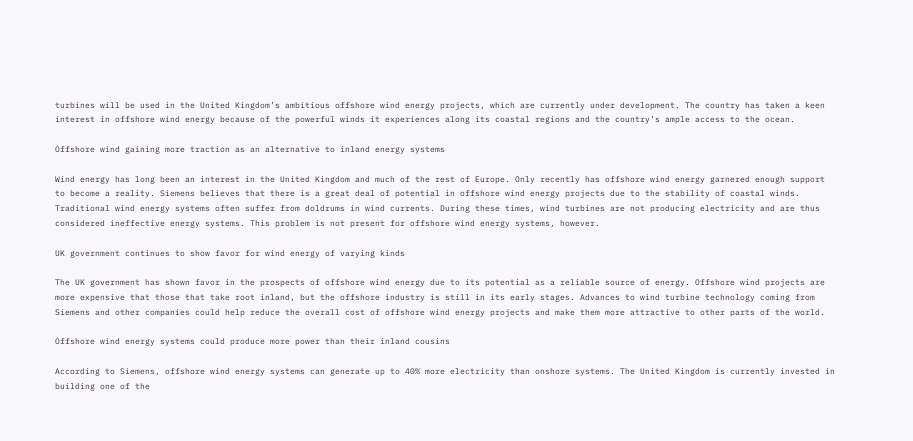turbines will be used in the United Kingdom’s ambitious offshore wind energy projects, which are currently under development. The country has taken a keen interest in offshore wind energy because of the powerful winds it experiences along its coastal regions and the country’s ample access to the ocean.

Offshore wind gaining more traction as an alternative to inland energy systems

Wind energy has long been an interest in the United Kingdom and much of the rest of Europe. Only recently has offshore wind energy garnered enough support to become a reality. Siemens believes that there is a great deal of potential in offshore wind energy projects due to the stability of coastal winds. Traditional wind energy systems often suffer from doldrums in wind currents. During these times, wind turbines are not producing electricity and are thus considered ineffective energy systems. This problem is not present for offshore wind energy systems, however.

UK government continues to show favor for wind energy of varying kinds

The UK government has shown favor in the prospects of offshore wind energy due to its potential as a reliable source of energy. Offshore wind projects are more expensive that those that take root inland, but the offshore industry is still in its early stages. Advances to wind turbine technology coming from Siemens and other companies could help reduce the overall cost of offshore wind energy projects and make them more attractive to other parts of the world.

Offshore wind energy systems could produce more power than their inland cousins

According to Siemens, offshore wind energy systems can generate up to 40% more electricity than onshore systems. The United Kingdom is currently invested in building one of the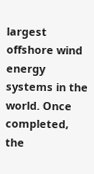largest offshore wind energy systems in the world. Once completed, the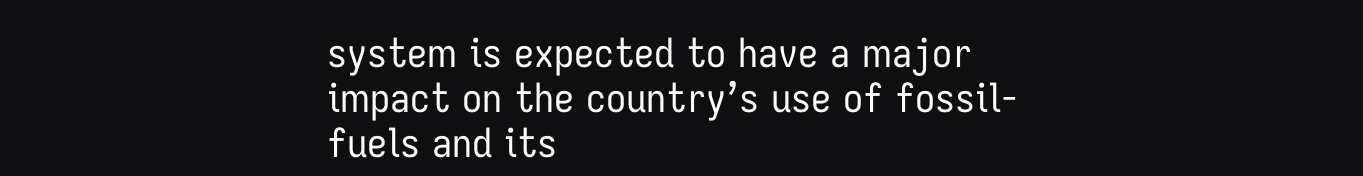system is expected to have a major impact on the country’s use of fossil-fuels and its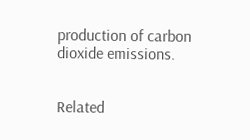production of carbon dioxide emissions.


Related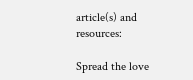article(s) and resources:

Spread the love